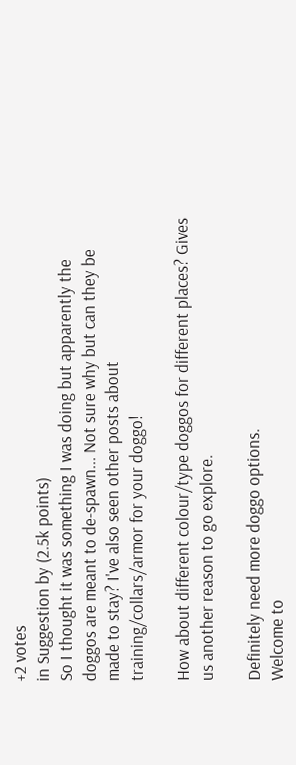+2 votes
in Suggestion by (2.5k points)
So I thought it was something I was doing but apparently the doggos are meant to de-spawn... Not sure why but can they be made to stay? I've also seen other posts about training/collars/armor for your doggo!

How about different colour/type doggos for different places? Gives us another reason to go explore.

Definitely need more doggo options.
Welcome to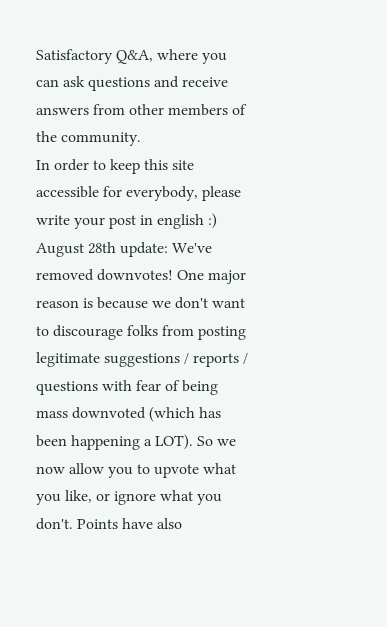Satisfactory Q&A, where you can ask questions and receive answers from other members of the community.
In order to keep this site accessible for everybody, please write your post in english :)
August 28th update: We've removed downvotes! One major reason is because we don't want to discourage folks from posting legitimate suggestions / reports / questions with fear of being mass downvoted (which has been happening a LOT). So we now allow you to upvote what you like, or ignore what you don't. Points have also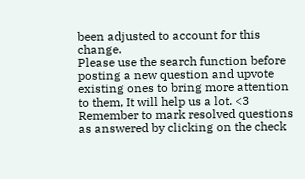been adjusted to account for this change.
Please use the search function before posting a new question and upvote existing ones to bring more attention to them, It will help us a lot. <3
Remember to mark resolved questions as answered by clicking on the check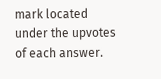mark located under the upvotes of each answer.